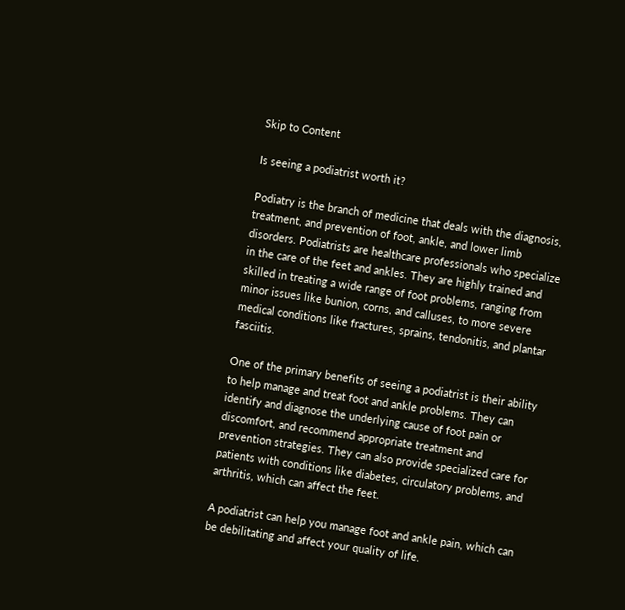Skip to Content

Is seeing a podiatrist worth it?

Podiatry is the branch of medicine that deals with the diagnosis, treatment, and prevention of foot, ankle, and lower limb disorders. Podiatrists are healthcare professionals who specialize in the care of the feet and ankles. They are highly trained and skilled in treating a wide range of foot problems, ranging from minor issues like bunion, corns, and calluses, to more severe medical conditions like fractures, sprains, tendonitis, and plantar fasciitis.

One of the primary benefits of seeing a podiatrist is their ability to help manage and treat foot and ankle problems. They can identify and diagnose the underlying cause of foot pain or discomfort, and recommend appropriate treatment and prevention strategies. They can also provide specialized care for patients with conditions like diabetes, circulatory problems, and arthritis, which can affect the feet.

A podiatrist can help you manage foot and ankle pain, which can be debilitating and affect your quality of life.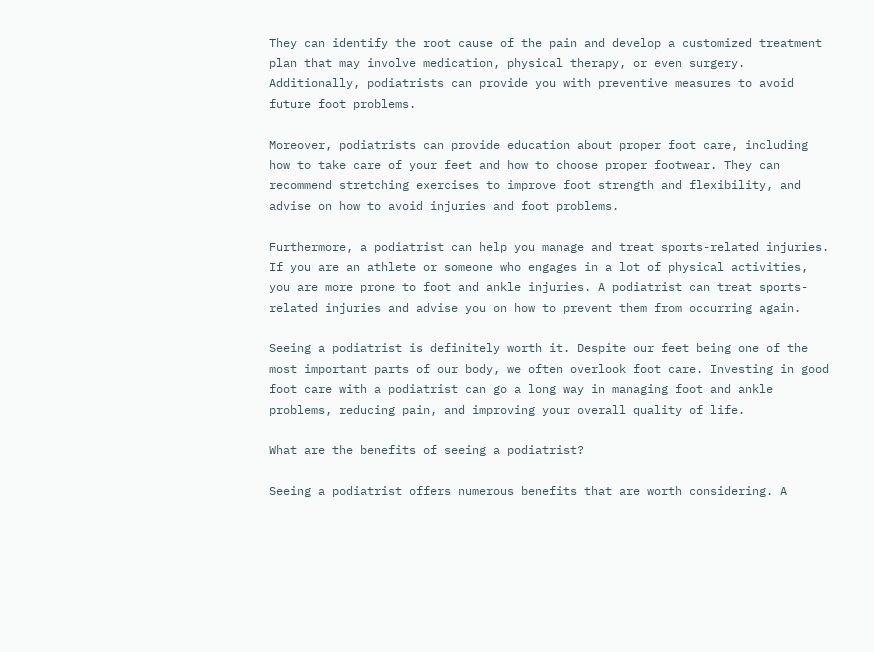They can identify the root cause of the pain and develop a customized treatment plan that may involve medication, physical therapy, or even surgery. Additionally, podiatrists can provide you with preventive measures to avoid future foot problems.

Moreover, podiatrists can provide education about proper foot care, including how to take care of your feet and how to choose proper footwear. They can recommend stretching exercises to improve foot strength and flexibility, and advise on how to avoid injuries and foot problems.

Furthermore, a podiatrist can help you manage and treat sports-related injuries. If you are an athlete or someone who engages in a lot of physical activities, you are more prone to foot and ankle injuries. A podiatrist can treat sports-related injuries and advise you on how to prevent them from occurring again.

Seeing a podiatrist is definitely worth it. Despite our feet being one of the most important parts of our body, we often overlook foot care. Investing in good foot care with a podiatrist can go a long way in managing foot and ankle problems, reducing pain, and improving your overall quality of life.

What are the benefits of seeing a podiatrist?

Seeing a podiatrist offers numerous benefits that are worth considering. A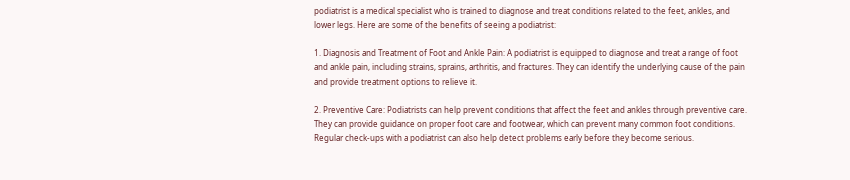podiatrist is a medical specialist who is trained to diagnose and treat conditions related to the feet, ankles, and lower legs. Here are some of the benefits of seeing a podiatrist:

1. Diagnosis and Treatment of Foot and Ankle Pain: A podiatrist is equipped to diagnose and treat a range of foot and ankle pain, including strains, sprains, arthritis, and fractures. They can identify the underlying cause of the pain and provide treatment options to relieve it.

2. Preventive Care: Podiatrists can help prevent conditions that affect the feet and ankles through preventive care. They can provide guidance on proper foot care and footwear, which can prevent many common foot conditions. Regular check-ups with a podiatrist can also help detect problems early before they become serious.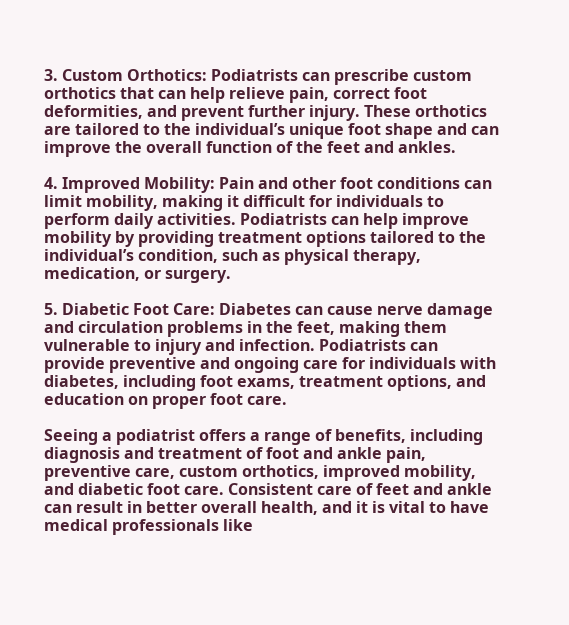3. Custom Orthotics: Podiatrists can prescribe custom orthotics that can help relieve pain, correct foot deformities, and prevent further injury. These orthotics are tailored to the individual’s unique foot shape and can improve the overall function of the feet and ankles.

4. Improved Mobility: Pain and other foot conditions can limit mobility, making it difficult for individuals to perform daily activities. Podiatrists can help improve mobility by providing treatment options tailored to the individual’s condition, such as physical therapy, medication, or surgery.

5. Diabetic Foot Care: Diabetes can cause nerve damage and circulation problems in the feet, making them vulnerable to injury and infection. Podiatrists can provide preventive and ongoing care for individuals with diabetes, including foot exams, treatment options, and education on proper foot care.

Seeing a podiatrist offers a range of benefits, including diagnosis and treatment of foot and ankle pain, preventive care, custom orthotics, improved mobility, and diabetic foot care. Consistent care of feet and ankle can result in better overall health, and it is vital to have medical professionals like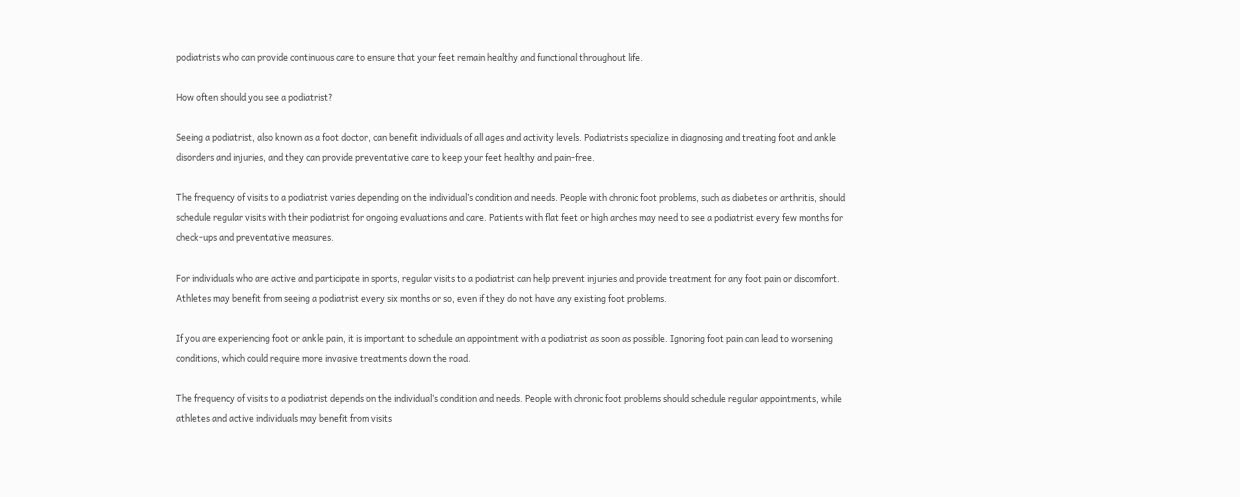podiatrists who can provide continuous care to ensure that your feet remain healthy and functional throughout life.

How often should you see a podiatrist?

Seeing a podiatrist, also known as a foot doctor, can benefit individuals of all ages and activity levels. Podiatrists specialize in diagnosing and treating foot and ankle disorders and injuries, and they can provide preventative care to keep your feet healthy and pain-free.

The frequency of visits to a podiatrist varies depending on the individual’s condition and needs. People with chronic foot problems, such as diabetes or arthritis, should schedule regular visits with their podiatrist for ongoing evaluations and care. Patients with flat feet or high arches may need to see a podiatrist every few months for check-ups and preventative measures.

For individuals who are active and participate in sports, regular visits to a podiatrist can help prevent injuries and provide treatment for any foot pain or discomfort. Athletes may benefit from seeing a podiatrist every six months or so, even if they do not have any existing foot problems.

If you are experiencing foot or ankle pain, it is important to schedule an appointment with a podiatrist as soon as possible. Ignoring foot pain can lead to worsening conditions, which could require more invasive treatments down the road.

The frequency of visits to a podiatrist depends on the individual’s condition and needs. People with chronic foot problems should schedule regular appointments, while athletes and active individuals may benefit from visits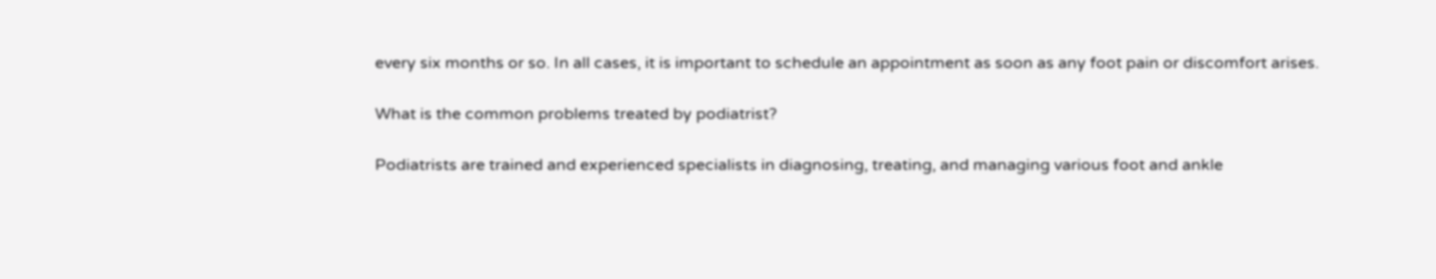every six months or so. In all cases, it is important to schedule an appointment as soon as any foot pain or discomfort arises.

What is the common problems treated by podiatrist?

Podiatrists are trained and experienced specialists in diagnosing, treating, and managing various foot and ankle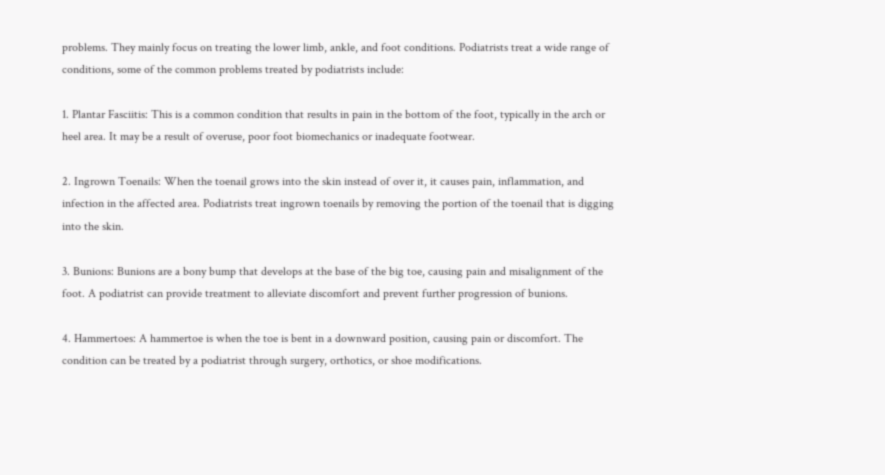problems. They mainly focus on treating the lower limb, ankle, and foot conditions. Podiatrists treat a wide range of conditions, some of the common problems treated by podiatrists include:

1. Plantar Fasciitis: This is a common condition that results in pain in the bottom of the foot, typically in the arch or heel area. It may be a result of overuse, poor foot biomechanics or inadequate footwear.

2. Ingrown Toenails: When the toenail grows into the skin instead of over it, it causes pain, inflammation, and infection in the affected area. Podiatrists treat ingrown toenails by removing the portion of the toenail that is digging into the skin.

3. Bunions: Bunions are a bony bump that develops at the base of the big toe, causing pain and misalignment of the foot. A podiatrist can provide treatment to alleviate discomfort and prevent further progression of bunions.

4. Hammertoes: A hammertoe is when the toe is bent in a downward position, causing pain or discomfort. The condition can be treated by a podiatrist through surgery, orthotics, or shoe modifications.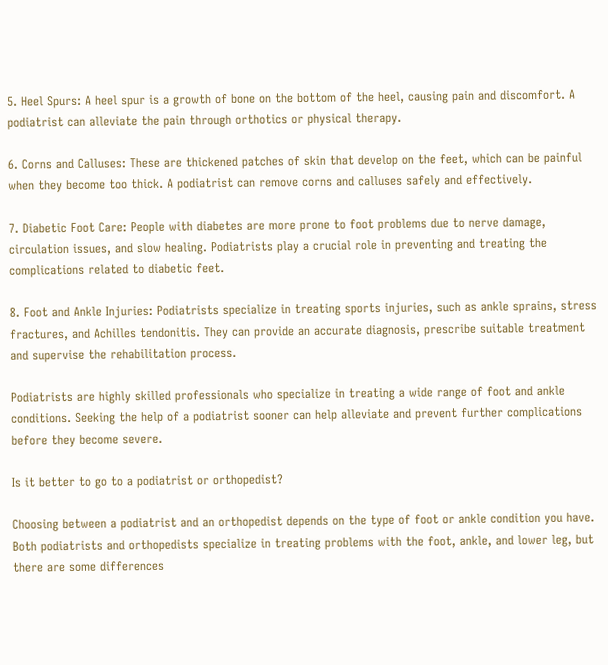5. Heel Spurs: A heel spur is a growth of bone on the bottom of the heel, causing pain and discomfort. A podiatrist can alleviate the pain through orthotics or physical therapy.

6. Corns and Calluses: These are thickened patches of skin that develop on the feet, which can be painful when they become too thick. A podiatrist can remove corns and calluses safely and effectively.

7. Diabetic Foot Care: People with diabetes are more prone to foot problems due to nerve damage, circulation issues, and slow healing. Podiatrists play a crucial role in preventing and treating the complications related to diabetic feet.

8. Foot and Ankle Injuries: Podiatrists specialize in treating sports injuries, such as ankle sprains, stress fractures, and Achilles tendonitis. They can provide an accurate diagnosis, prescribe suitable treatment and supervise the rehabilitation process.

Podiatrists are highly skilled professionals who specialize in treating a wide range of foot and ankle conditions. Seeking the help of a podiatrist sooner can help alleviate and prevent further complications before they become severe.

Is it better to go to a podiatrist or orthopedist?

Choosing between a podiatrist and an orthopedist depends on the type of foot or ankle condition you have. Both podiatrists and orthopedists specialize in treating problems with the foot, ankle, and lower leg, but there are some differences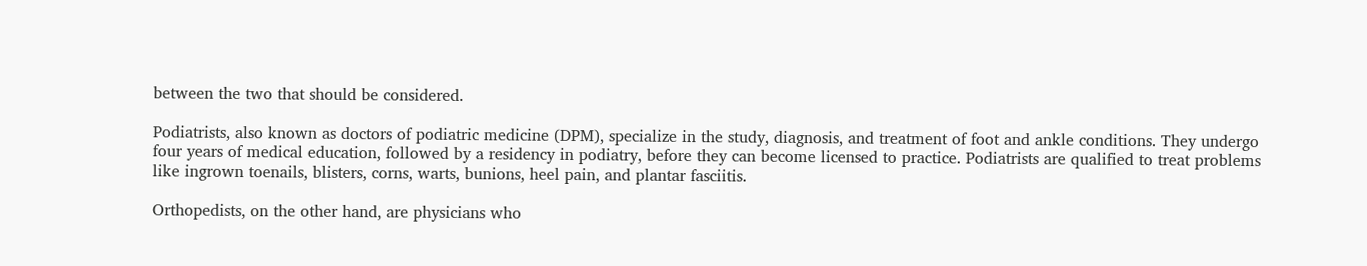between the two that should be considered.

Podiatrists, also known as doctors of podiatric medicine (DPM), specialize in the study, diagnosis, and treatment of foot and ankle conditions. They undergo four years of medical education, followed by a residency in podiatry, before they can become licensed to practice. Podiatrists are qualified to treat problems like ingrown toenails, blisters, corns, warts, bunions, heel pain, and plantar fasciitis.

Orthopedists, on the other hand, are physicians who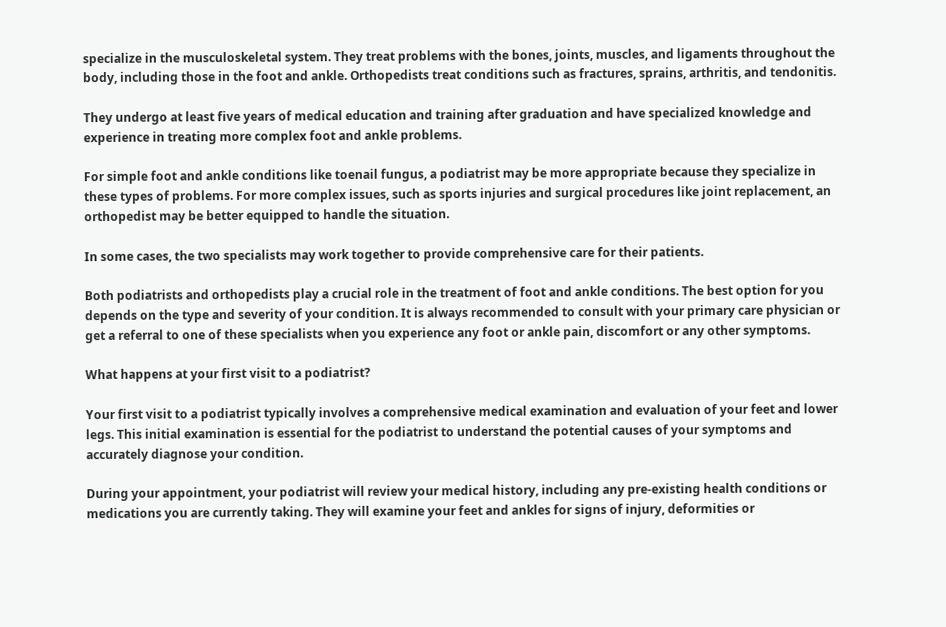specialize in the musculoskeletal system. They treat problems with the bones, joints, muscles, and ligaments throughout the body, including those in the foot and ankle. Orthopedists treat conditions such as fractures, sprains, arthritis, and tendonitis.

They undergo at least five years of medical education and training after graduation and have specialized knowledge and experience in treating more complex foot and ankle problems.

For simple foot and ankle conditions like toenail fungus, a podiatrist may be more appropriate because they specialize in these types of problems. For more complex issues, such as sports injuries and surgical procedures like joint replacement, an orthopedist may be better equipped to handle the situation.

In some cases, the two specialists may work together to provide comprehensive care for their patients.

Both podiatrists and orthopedists play a crucial role in the treatment of foot and ankle conditions. The best option for you depends on the type and severity of your condition. It is always recommended to consult with your primary care physician or get a referral to one of these specialists when you experience any foot or ankle pain, discomfort or any other symptoms.

What happens at your first visit to a podiatrist?

Your first visit to a podiatrist typically involves a comprehensive medical examination and evaluation of your feet and lower legs. This initial examination is essential for the podiatrist to understand the potential causes of your symptoms and accurately diagnose your condition.

During your appointment, your podiatrist will review your medical history, including any pre-existing health conditions or medications you are currently taking. They will examine your feet and ankles for signs of injury, deformities or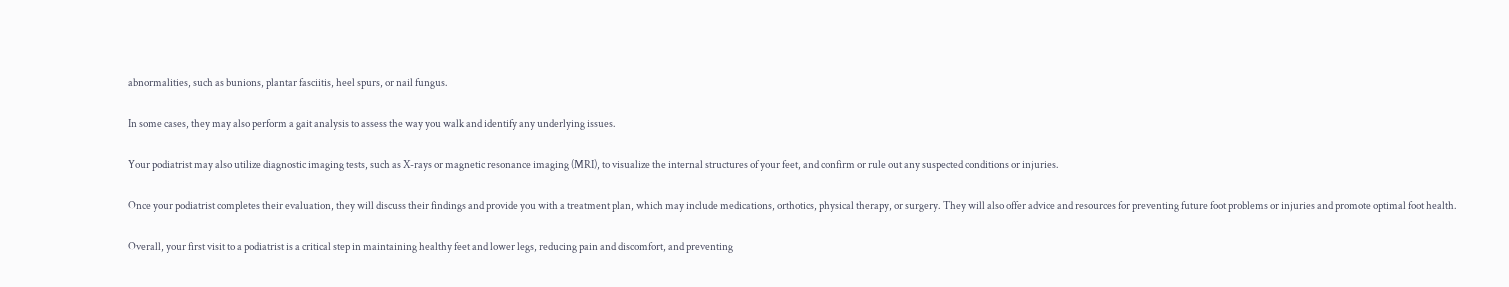abnormalities, such as bunions, plantar fasciitis, heel spurs, or nail fungus.

In some cases, they may also perform a gait analysis to assess the way you walk and identify any underlying issues.

Your podiatrist may also utilize diagnostic imaging tests, such as X-rays or magnetic resonance imaging (MRI), to visualize the internal structures of your feet, and confirm or rule out any suspected conditions or injuries.

Once your podiatrist completes their evaluation, they will discuss their findings and provide you with a treatment plan, which may include medications, orthotics, physical therapy, or surgery. They will also offer advice and resources for preventing future foot problems or injuries and promote optimal foot health.

Overall, your first visit to a podiatrist is a critical step in maintaining healthy feet and lower legs, reducing pain and discomfort, and preventing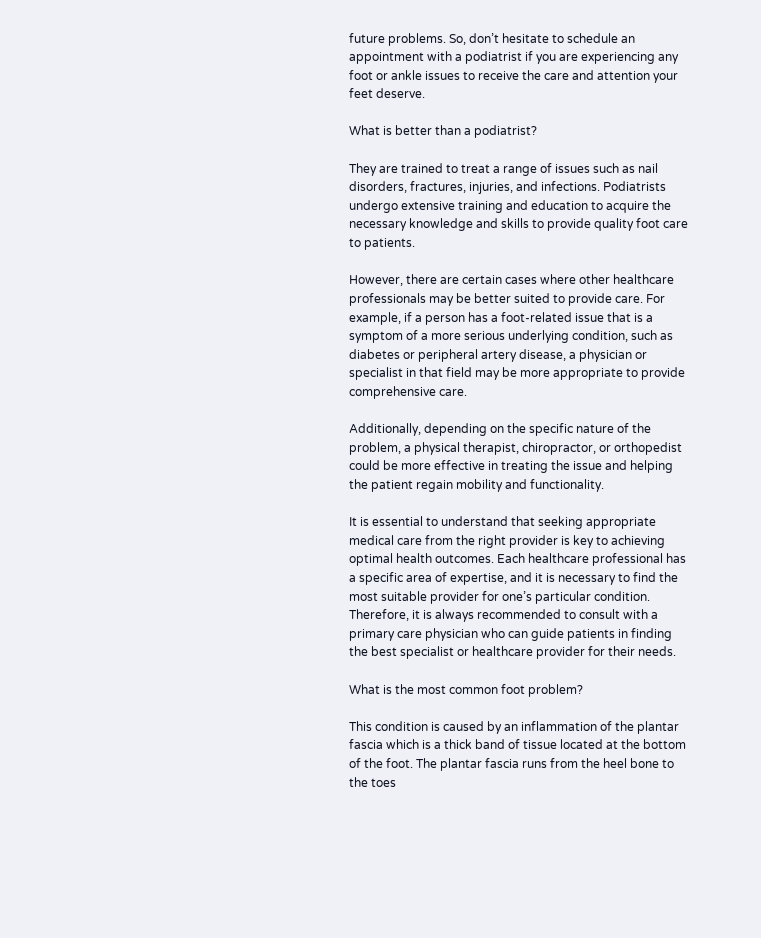future problems. So, don’t hesitate to schedule an appointment with a podiatrist if you are experiencing any foot or ankle issues to receive the care and attention your feet deserve.

What is better than a podiatrist?

They are trained to treat a range of issues such as nail disorders, fractures, injuries, and infections. Podiatrists undergo extensive training and education to acquire the necessary knowledge and skills to provide quality foot care to patients.

However, there are certain cases where other healthcare professionals may be better suited to provide care. For example, if a person has a foot-related issue that is a symptom of a more serious underlying condition, such as diabetes or peripheral artery disease, a physician or specialist in that field may be more appropriate to provide comprehensive care.

Additionally, depending on the specific nature of the problem, a physical therapist, chiropractor, or orthopedist could be more effective in treating the issue and helping the patient regain mobility and functionality.

It is essential to understand that seeking appropriate medical care from the right provider is key to achieving optimal health outcomes. Each healthcare professional has a specific area of expertise, and it is necessary to find the most suitable provider for one’s particular condition. Therefore, it is always recommended to consult with a primary care physician who can guide patients in finding the best specialist or healthcare provider for their needs.

What is the most common foot problem?

This condition is caused by an inflammation of the plantar fascia which is a thick band of tissue located at the bottom of the foot. The plantar fascia runs from the heel bone to the toes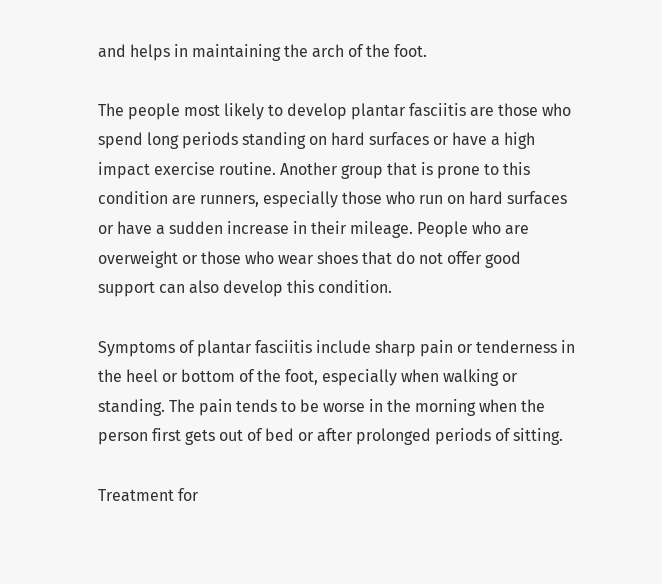and helps in maintaining the arch of the foot.

The people most likely to develop plantar fasciitis are those who spend long periods standing on hard surfaces or have a high impact exercise routine. Another group that is prone to this condition are runners, especially those who run on hard surfaces or have a sudden increase in their mileage. People who are overweight or those who wear shoes that do not offer good support can also develop this condition.

Symptoms of plantar fasciitis include sharp pain or tenderness in the heel or bottom of the foot, especially when walking or standing. The pain tends to be worse in the morning when the person first gets out of bed or after prolonged periods of sitting.

Treatment for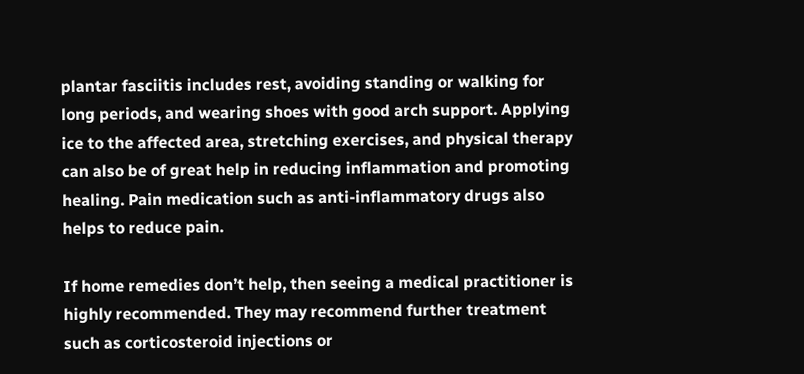plantar fasciitis includes rest, avoiding standing or walking for long periods, and wearing shoes with good arch support. Applying ice to the affected area, stretching exercises, and physical therapy can also be of great help in reducing inflammation and promoting healing. Pain medication such as anti-inflammatory drugs also helps to reduce pain.

If home remedies don’t help, then seeing a medical practitioner is highly recommended. They may recommend further treatment such as corticosteroid injections or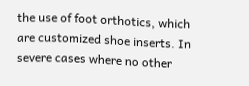the use of foot orthotics, which are customized shoe inserts. In severe cases where no other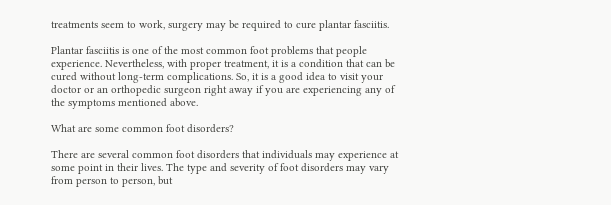treatments seem to work, surgery may be required to cure plantar fasciitis.

Plantar fasciitis is one of the most common foot problems that people experience. Nevertheless, with proper treatment, it is a condition that can be cured without long-term complications. So, it is a good idea to visit your doctor or an orthopedic surgeon right away if you are experiencing any of the symptoms mentioned above.

What are some common foot disorders?

There are several common foot disorders that individuals may experience at some point in their lives. The type and severity of foot disorders may vary from person to person, but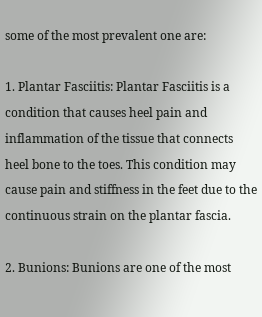some of the most prevalent one are:

1. Plantar Fasciitis: Plantar Fasciitis is a condition that causes heel pain and inflammation of the tissue that connects heel bone to the toes. This condition may cause pain and stiffness in the feet due to the continuous strain on the plantar fascia.

2. Bunions: Bunions are one of the most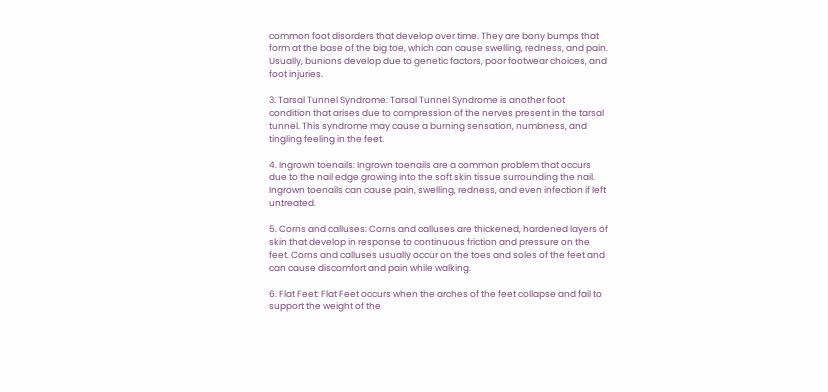common foot disorders that develop over time. They are bony bumps that form at the base of the big toe, which can cause swelling, redness, and pain. Usually, bunions develop due to genetic factors, poor footwear choices, and foot injuries.

3. Tarsal Tunnel Syndrome: Tarsal Tunnel Syndrome is another foot condition that arises due to compression of the nerves present in the tarsal tunnel. This syndrome may cause a burning sensation, numbness, and tingling feeling in the feet.

4. Ingrown toenails: Ingrown toenails are a common problem that occurs due to the nail edge growing into the soft skin tissue surrounding the nail. Ingrown toenails can cause pain, swelling, redness, and even infection if left untreated.

5. Corns and calluses: Corns and calluses are thickened, hardened layers of skin that develop in response to continuous friction and pressure on the feet. Corns and calluses usually occur on the toes and soles of the feet and can cause discomfort and pain while walking.

6. Flat Feet: Flat Feet occurs when the arches of the feet collapse and fail to support the weight of the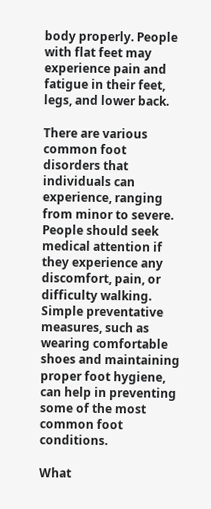body properly. People with flat feet may experience pain and fatigue in their feet, legs, and lower back.

There are various common foot disorders that individuals can experience, ranging from minor to severe. People should seek medical attention if they experience any discomfort, pain, or difficulty walking. Simple preventative measures, such as wearing comfortable shoes and maintaining proper foot hygiene, can help in preventing some of the most common foot conditions.

What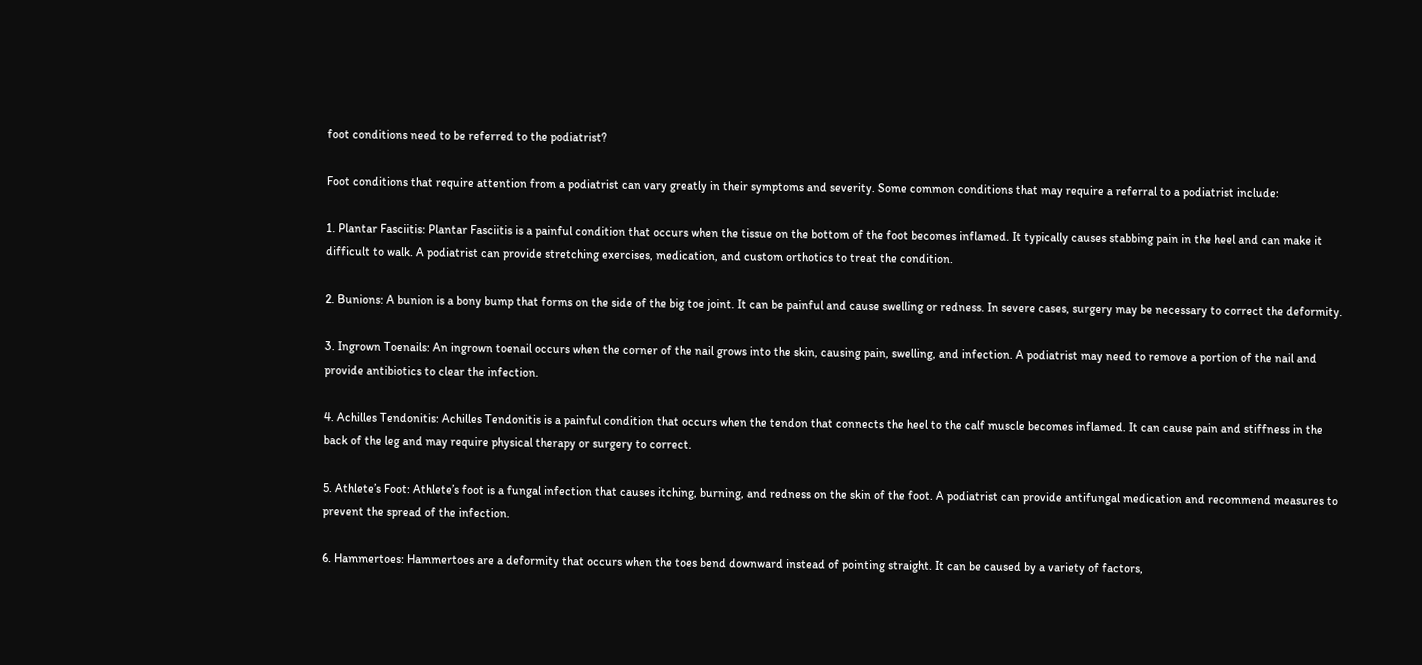foot conditions need to be referred to the podiatrist?

Foot conditions that require attention from a podiatrist can vary greatly in their symptoms and severity. Some common conditions that may require a referral to a podiatrist include:

1. Plantar Fasciitis: Plantar Fasciitis is a painful condition that occurs when the tissue on the bottom of the foot becomes inflamed. It typically causes stabbing pain in the heel and can make it difficult to walk. A podiatrist can provide stretching exercises, medication, and custom orthotics to treat the condition.

2. Bunions: A bunion is a bony bump that forms on the side of the big toe joint. It can be painful and cause swelling or redness. In severe cases, surgery may be necessary to correct the deformity.

3. Ingrown Toenails: An ingrown toenail occurs when the corner of the nail grows into the skin, causing pain, swelling, and infection. A podiatrist may need to remove a portion of the nail and provide antibiotics to clear the infection.

4. Achilles Tendonitis: Achilles Tendonitis is a painful condition that occurs when the tendon that connects the heel to the calf muscle becomes inflamed. It can cause pain and stiffness in the back of the leg and may require physical therapy or surgery to correct.

5. Athlete’s Foot: Athlete’s foot is a fungal infection that causes itching, burning, and redness on the skin of the foot. A podiatrist can provide antifungal medication and recommend measures to prevent the spread of the infection.

6. Hammertoes: Hammertoes are a deformity that occurs when the toes bend downward instead of pointing straight. It can be caused by a variety of factors,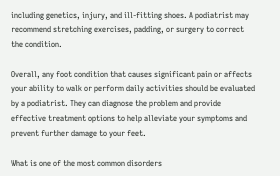including genetics, injury, and ill-fitting shoes. A podiatrist may recommend stretching exercises, padding, or surgery to correct the condition.

Overall, any foot condition that causes significant pain or affects your ability to walk or perform daily activities should be evaluated by a podiatrist. They can diagnose the problem and provide effective treatment options to help alleviate your symptoms and prevent further damage to your feet.

What is one of the most common disorders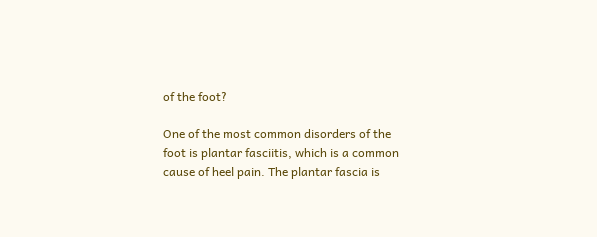of the foot?

One of the most common disorders of the foot is plantar fasciitis, which is a common cause of heel pain. The plantar fascia is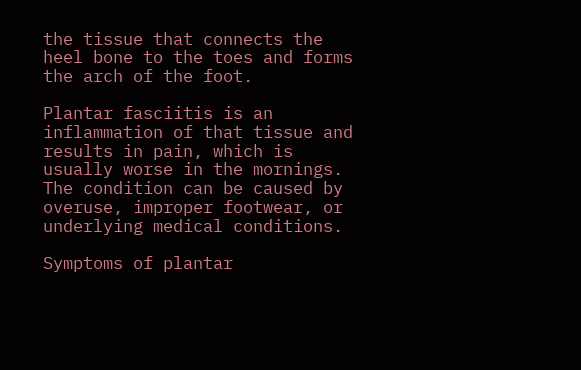the tissue that connects the heel bone to the toes and forms the arch of the foot.

Plantar fasciitis is an inflammation of that tissue and results in pain, which is usually worse in the mornings. The condition can be caused by overuse, improper footwear, or underlying medical conditions.

Symptoms of plantar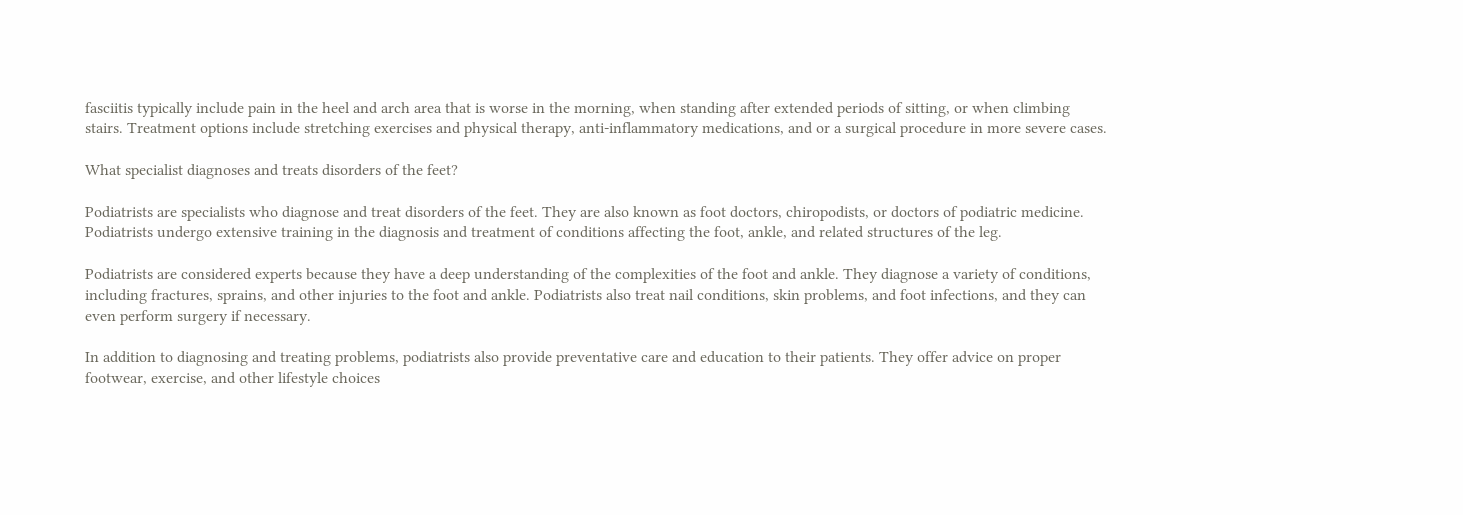fasciitis typically include pain in the heel and arch area that is worse in the morning, when standing after extended periods of sitting, or when climbing stairs. Treatment options include stretching exercises and physical therapy, anti-inflammatory medications, and or a surgical procedure in more severe cases.

What specialist diagnoses and treats disorders of the feet?

Podiatrists are specialists who diagnose and treat disorders of the feet. They are also known as foot doctors, chiropodists, or doctors of podiatric medicine. Podiatrists undergo extensive training in the diagnosis and treatment of conditions affecting the foot, ankle, and related structures of the leg.

Podiatrists are considered experts because they have a deep understanding of the complexities of the foot and ankle. They diagnose a variety of conditions, including fractures, sprains, and other injuries to the foot and ankle. Podiatrists also treat nail conditions, skin problems, and foot infections, and they can even perform surgery if necessary.

In addition to diagnosing and treating problems, podiatrists also provide preventative care and education to their patients. They offer advice on proper footwear, exercise, and other lifestyle choices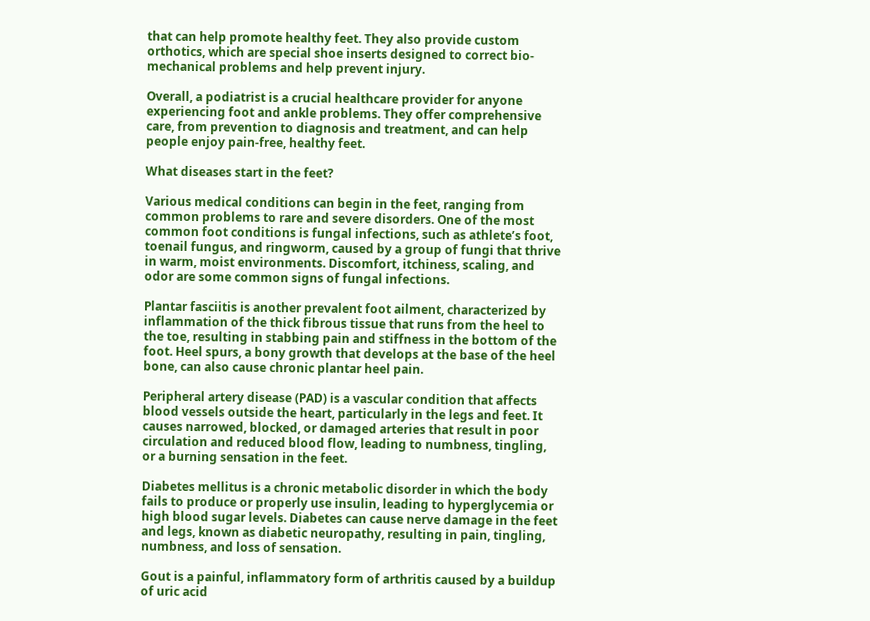that can help promote healthy feet. They also provide custom orthotics, which are special shoe inserts designed to correct bio-mechanical problems and help prevent injury.

Overall, a podiatrist is a crucial healthcare provider for anyone experiencing foot and ankle problems. They offer comprehensive care, from prevention to diagnosis and treatment, and can help people enjoy pain-free, healthy feet.

What diseases start in the feet?

Various medical conditions can begin in the feet, ranging from common problems to rare and severe disorders. One of the most common foot conditions is fungal infections, such as athlete’s foot, toenail fungus, and ringworm, caused by a group of fungi that thrive in warm, moist environments. Discomfort, itchiness, scaling, and odor are some common signs of fungal infections.

Plantar fasciitis is another prevalent foot ailment, characterized by inflammation of the thick fibrous tissue that runs from the heel to the toe, resulting in stabbing pain and stiffness in the bottom of the foot. Heel spurs, a bony growth that develops at the base of the heel bone, can also cause chronic plantar heel pain.

Peripheral artery disease (PAD) is a vascular condition that affects blood vessels outside the heart, particularly in the legs and feet. It causes narrowed, blocked, or damaged arteries that result in poor circulation and reduced blood flow, leading to numbness, tingling, or a burning sensation in the feet.

Diabetes mellitus is a chronic metabolic disorder in which the body fails to produce or properly use insulin, leading to hyperglycemia or high blood sugar levels. Diabetes can cause nerve damage in the feet and legs, known as diabetic neuropathy, resulting in pain, tingling, numbness, and loss of sensation.

Gout is a painful, inflammatory form of arthritis caused by a buildup of uric acid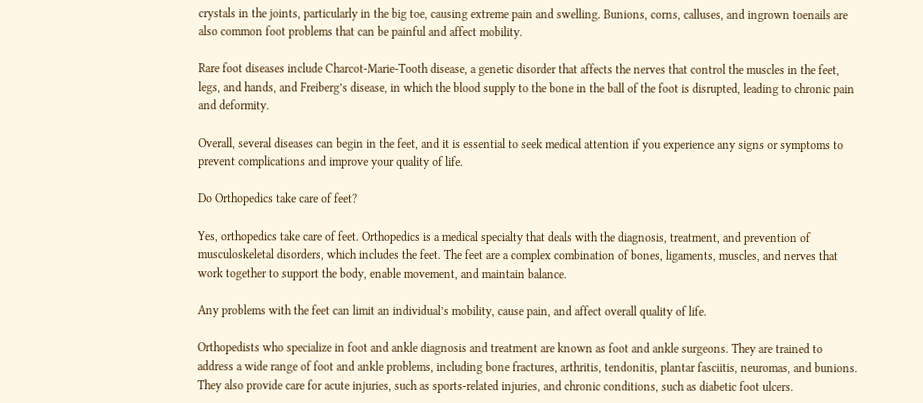crystals in the joints, particularly in the big toe, causing extreme pain and swelling. Bunions, corns, calluses, and ingrown toenails are also common foot problems that can be painful and affect mobility.

Rare foot diseases include Charcot-Marie-Tooth disease, a genetic disorder that affects the nerves that control the muscles in the feet, legs, and hands, and Freiberg’s disease, in which the blood supply to the bone in the ball of the foot is disrupted, leading to chronic pain and deformity.

Overall, several diseases can begin in the feet, and it is essential to seek medical attention if you experience any signs or symptoms to prevent complications and improve your quality of life.

Do Orthopedics take care of feet?

Yes, orthopedics take care of feet. Orthopedics is a medical specialty that deals with the diagnosis, treatment, and prevention of musculoskeletal disorders, which includes the feet. The feet are a complex combination of bones, ligaments, muscles, and nerves that work together to support the body, enable movement, and maintain balance.

Any problems with the feet can limit an individual’s mobility, cause pain, and affect overall quality of life.

Orthopedists who specialize in foot and ankle diagnosis and treatment are known as foot and ankle surgeons. They are trained to address a wide range of foot and ankle problems, including bone fractures, arthritis, tendonitis, plantar fasciitis, neuromas, and bunions. They also provide care for acute injuries, such as sports-related injuries, and chronic conditions, such as diabetic foot ulcers.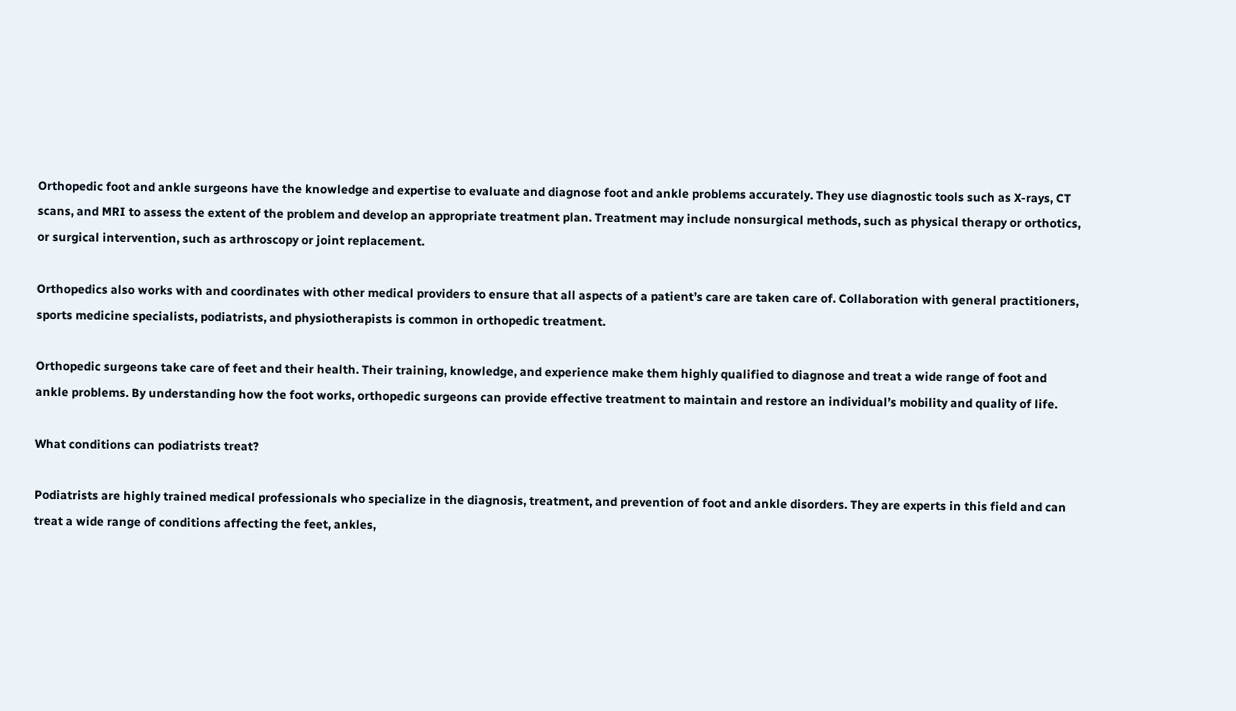Orthopedic foot and ankle surgeons have the knowledge and expertise to evaluate and diagnose foot and ankle problems accurately. They use diagnostic tools such as X-rays, CT scans, and MRI to assess the extent of the problem and develop an appropriate treatment plan. Treatment may include nonsurgical methods, such as physical therapy or orthotics, or surgical intervention, such as arthroscopy or joint replacement.

Orthopedics also works with and coordinates with other medical providers to ensure that all aspects of a patient’s care are taken care of. Collaboration with general practitioners, sports medicine specialists, podiatrists, and physiotherapists is common in orthopedic treatment.

Orthopedic surgeons take care of feet and their health. Their training, knowledge, and experience make them highly qualified to diagnose and treat a wide range of foot and ankle problems. By understanding how the foot works, orthopedic surgeons can provide effective treatment to maintain and restore an individual’s mobility and quality of life.

What conditions can podiatrists treat?

Podiatrists are highly trained medical professionals who specialize in the diagnosis, treatment, and prevention of foot and ankle disorders. They are experts in this field and can treat a wide range of conditions affecting the feet, ankles,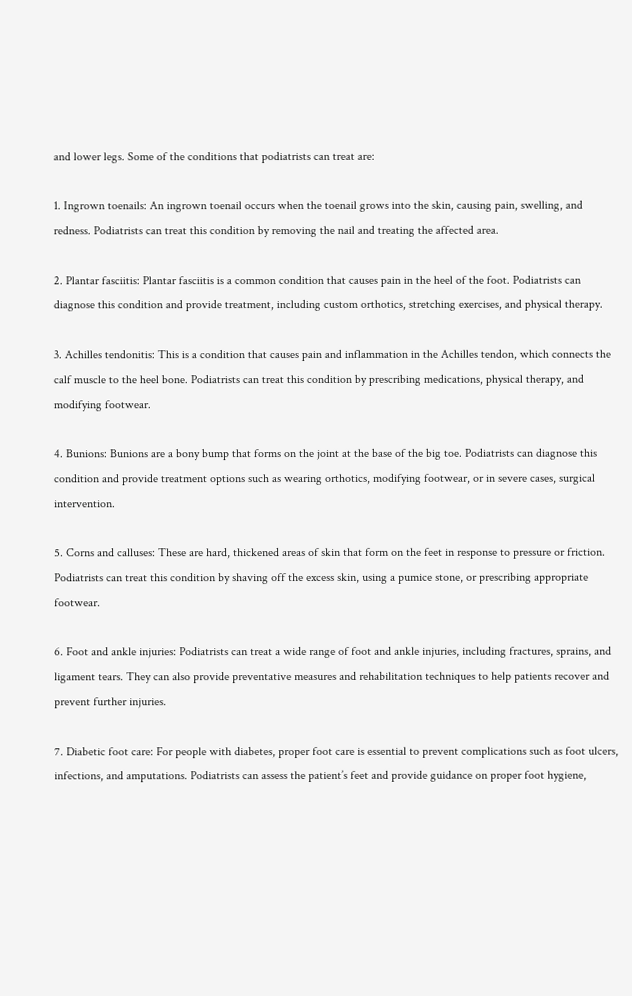and lower legs. Some of the conditions that podiatrists can treat are:

1. Ingrown toenails: An ingrown toenail occurs when the toenail grows into the skin, causing pain, swelling, and redness. Podiatrists can treat this condition by removing the nail and treating the affected area.

2. Plantar fasciitis: Plantar fasciitis is a common condition that causes pain in the heel of the foot. Podiatrists can diagnose this condition and provide treatment, including custom orthotics, stretching exercises, and physical therapy.

3. Achilles tendonitis: This is a condition that causes pain and inflammation in the Achilles tendon, which connects the calf muscle to the heel bone. Podiatrists can treat this condition by prescribing medications, physical therapy, and modifying footwear.

4. Bunions: Bunions are a bony bump that forms on the joint at the base of the big toe. Podiatrists can diagnose this condition and provide treatment options such as wearing orthotics, modifying footwear, or in severe cases, surgical intervention.

5. Corns and calluses: These are hard, thickened areas of skin that form on the feet in response to pressure or friction. Podiatrists can treat this condition by shaving off the excess skin, using a pumice stone, or prescribing appropriate footwear.

6. Foot and ankle injuries: Podiatrists can treat a wide range of foot and ankle injuries, including fractures, sprains, and ligament tears. They can also provide preventative measures and rehabilitation techniques to help patients recover and prevent further injuries.

7. Diabetic foot care: For people with diabetes, proper foot care is essential to prevent complications such as foot ulcers, infections, and amputations. Podiatrists can assess the patient’s feet and provide guidance on proper foot hygiene,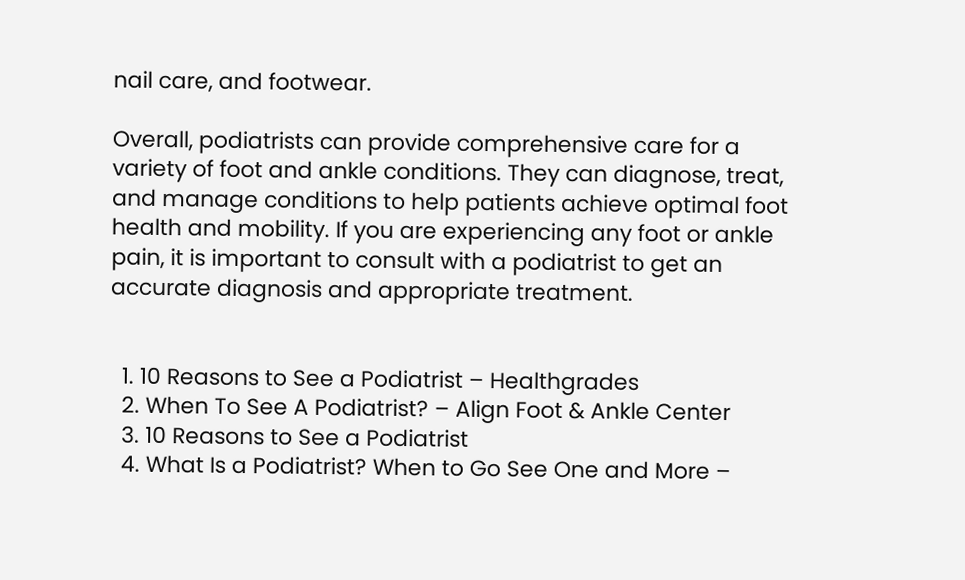nail care, and footwear.

Overall, podiatrists can provide comprehensive care for a variety of foot and ankle conditions. They can diagnose, treat, and manage conditions to help patients achieve optimal foot health and mobility. If you are experiencing any foot or ankle pain, it is important to consult with a podiatrist to get an accurate diagnosis and appropriate treatment.


  1. 10 Reasons to See a Podiatrist – Healthgrades
  2. When To See A Podiatrist? – Align Foot & Ankle Center
  3. 10 Reasons to See a Podiatrist
  4. What Is a Podiatrist? When to Go See One and More –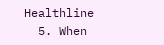Healthline
  5. When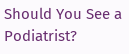Should You See a Podiatrist?